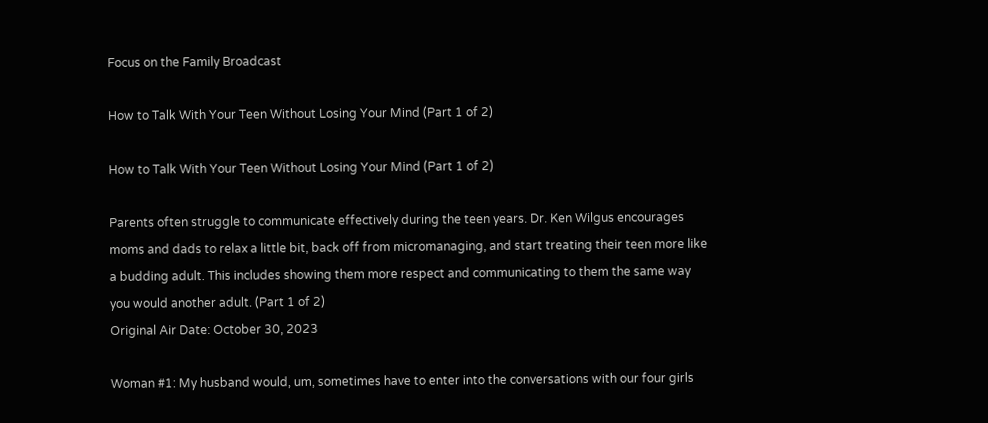Focus on the Family Broadcast

How to Talk With Your Teen Without Losing Your Mind (Part 1 of 2)

How to Talk With Your Teen Without Losing Your Mind (Part 1 of 2)

Parents often struggle to communicate effectively during the teen years. Dr. Ken Wilgus encourages moms and dads to relax a little bit, back off from micromanaging, and start treating their teen more like a budding adult. This includes showing them more respect and communicating to them the same way you would another adult. (Part 1 of 2)
Original Air Date: October 30, 2023

Woman #1: My husband would, um, sometimes have to enter into the conversations with our four girls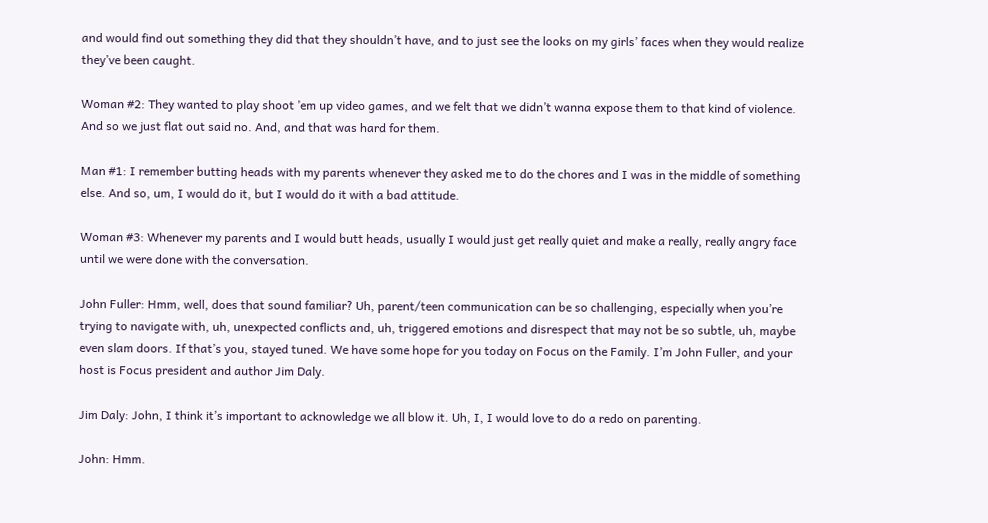and would find out something they did that they shouldn’t have, and to just see the looks on my girls’ faces when they would realize they’ve been caught.

Woman #2: They wanted to play shoot ’em up video games, and we felt that we didn’t wanna expose them to that kind of violence. And so we just flat out said no. And, and that was hard for them.

Man #1: I remember butting heads with my parents whenever they asked me to do the chores and I was in the middle of something else. And so, um, I would do it, but I would do it with a bad attitude.

Woman #3: Whenever my parents and I would butt heads, usually I would just get really quiet and make a really, really angry face until we were done with the conversation.

John Fuller: Hmm, well, does that sound familiar? Uh, parent/teen communication can be so challenging, especially when you’re trying to navigate with, uh, unexpected conflicts and, uh, triggered emotions and disrespect that may not be so subtle, uh, maybe even slam doors. If that’s you, stayed tuned. We have some hope for you today on Focus on the Family. I’m John Fuller, and your host is Focus president and author Jim Daly.

Jim Daly: John, I think it’s important to acknowledge we all blow it. Uh, I, I would love to do a redo on parenting.

John: Hmm.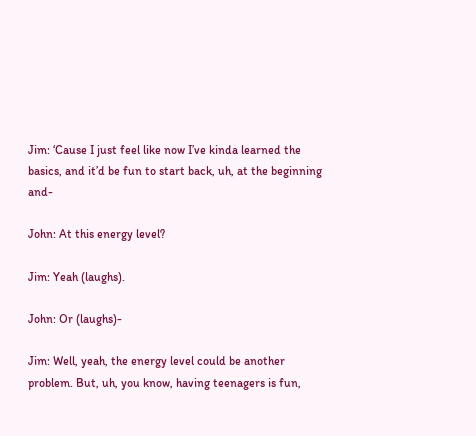Jim: ‘Cause I just feel like now I’ve kinda learned the basics, and it’d be fun to start back, uh, at the beginning and-

John: At this energy level?

Jim: Yeah (laughs).

John: Or (laughs)-

Jim: Well, yeah, the energy level could be another problem. But, uh, you know, having teenagers is fun,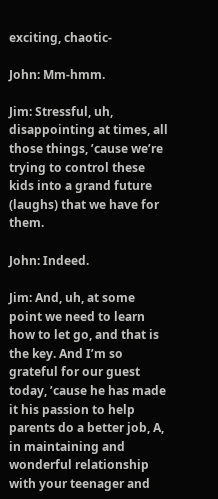exciting, chaotic-

John: Mm-hmm.

Jim: Stressful, uh, disappointing at times, all those things, ’cause we’re trying to control these kids into a grand future (laughs) that we have for them.

John: Indeed.

Jim: And, uh, at some point we need to learn how to let go, and that is the key. And I’m so grateful for our guest today, ’cause he has made it his passion to help parents do a better job, A, in maintaining and wonderful relationship with your teenager and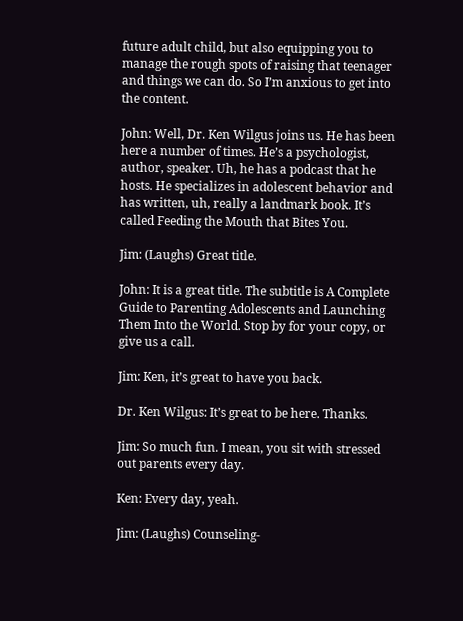future adult child, but also equipping you to manage the rough spots of raising that teenager and things we can do. So I’m anxious to get into the content.

John: Well, Dr. Ken Wilgus joins us. He has been here a number of times. He’s a psychologist, author, speaker. Uh, he has a podcast that he hosts. He specializes in adolescent behavior and has written, uh, really a landmark book. It’s called Feeding the Mouth that Bites You.

Jim: (Laughs) Great title.

John: It is a great title. The subtitle is A Complete Guide to Parenting Adolescents and Launching Them Into the World. Stop by for your copy, or give us a call.

Jim: Ken, it’s great to have you back.

Dr. Ken Wilgus: It’s great to be here. Thanks.

Jim: So much fun. I mean, you sit with stressed out parents every day.

Ken: Every day, yeah.

Jim: (Laughs) Counseling-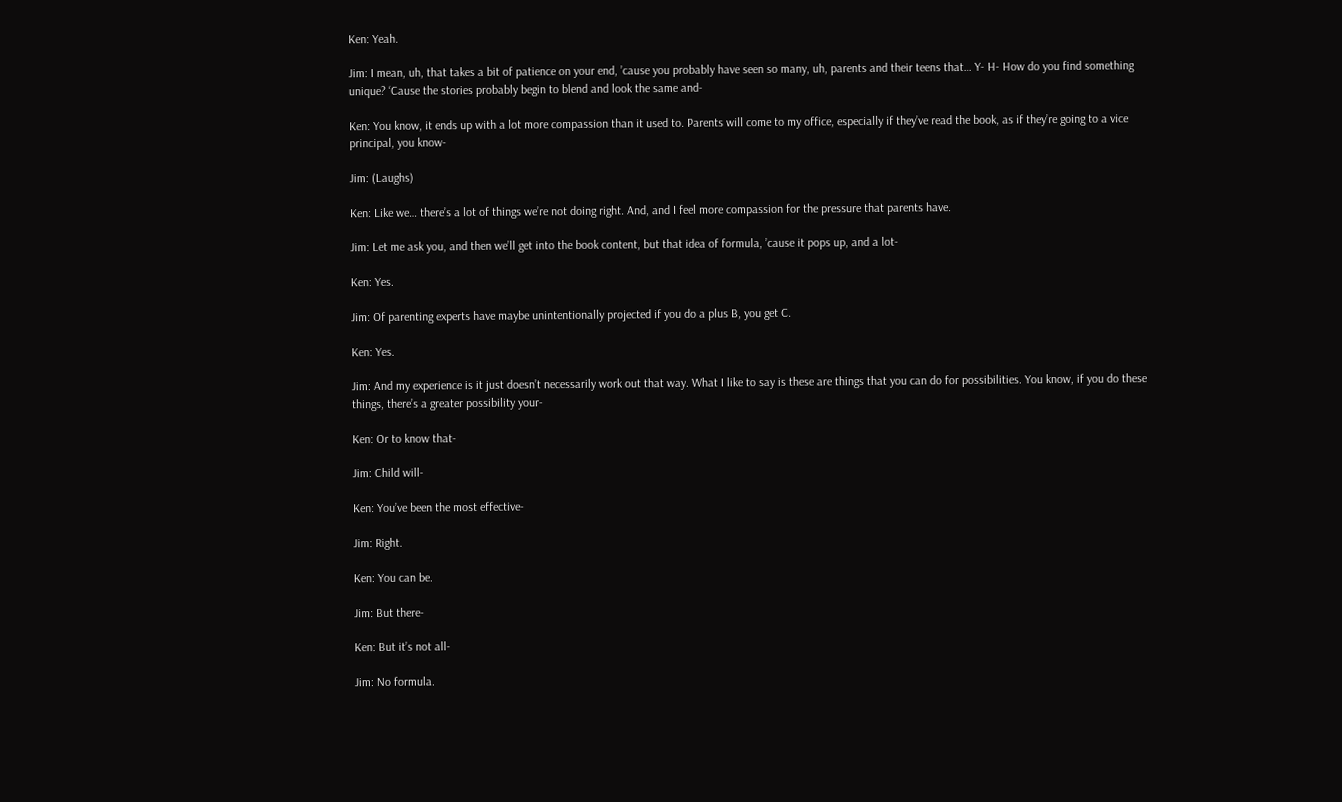Ken: Yeah.

Jim: I mean, uh, that takes a bit of patience on your end, ’cause you probably have seen so many, uh, parents and their teens that… Y- H- How do you find something unique? ‘Cause the stories probably begin to blend and look the same and-

Ken: You know, it ends up with a lot more compassion than it used to. Parents will come to my office, especially if they’ve read the book, as if they’re going to a vice principal, you know-

Jim: (Laughs)

Ken: Like we… there’s a lot of things we’re not doing right. And, and I feel more compassion for the pressure that parents have.

Jim: Let me ask you, and then we’ll get into the book content, but that idea of formula, ’cause it pops up, and a lot-

Ken: Yes.

Jim: Of parenting experts have maybe unintentionally projected if you do a plus B, you get C.

Ken: Yes.

Jim: And my experience is it just doesn’t necessarily work out that way. What I like to say is these are things that you can do for possibilities. You know, if you do these things, there’s a greater possibility your-

Ken: Or to know that-

Jim: Child will-

Ken: You’ve been the most effective-

Jim: Right.

Ken: You can be.

Jim: But there-

Ken: But it’s not all-

Jim: No formula.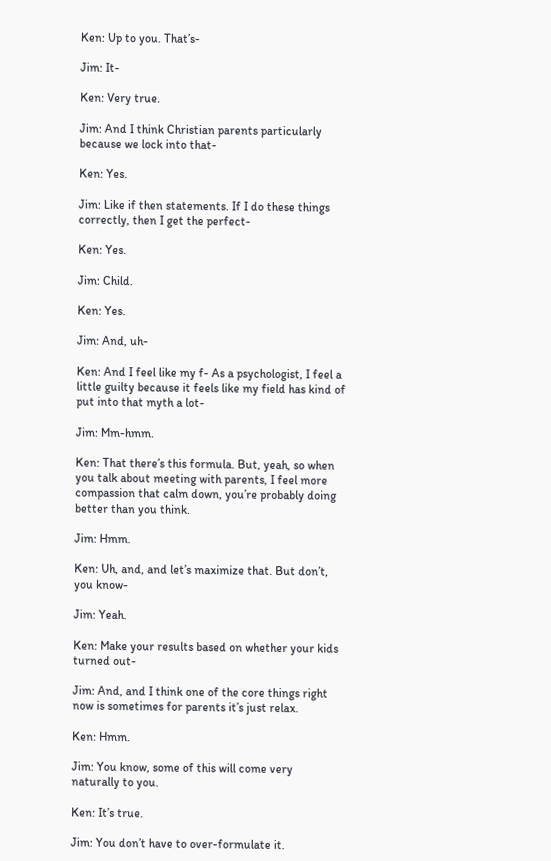Ken: Up to you. That’s-

Jim: It-

Ken: Very true.

Jim: And I think Christian parents particularly because we lock into that-

Ken: Yes.

Jim: Like if then statements. If I do these things correctly, then I get the perfect-

Ken: Yes.

Jim: Child.

Ken: Yes.

Jim: And, uh-

Ken: And I feel like my f- As a psychologist, I feel a little guilty because it feels like my field has kind of put into that myth a lot-

Jim: Mm-hmm.

Ken: That there’s this formula. But, yeah, so when you talk about meeting with parents, I feel more compassion that calm down, you’re probably doing better than you think.

Jim: Hmm.

Ken: Uh, and, and let’s maximize that. But don’t, you know-

Jim: Yeah.

Ken: Make your results based on whether your kids turned out-

Jim: And, and I think one of the core things right now is sometimes for parents it’s just relax.

Ken: Hmm.

Jim: You know, some of this will come very naturally to you.

Ken: It’s true.

Jim: You don’t have to over-formulate it.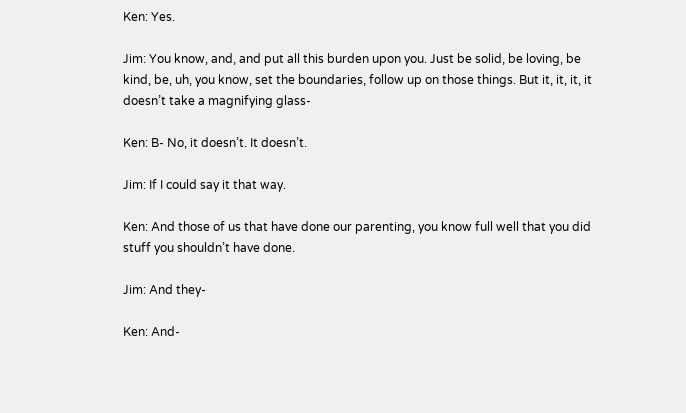Ken: Yes.

Jim: You know, and, and put all this burden upon you. Just be solid, be loving, be kind, be, uh, you know, set the boundaries, follow up on those things. But it, it, it, it doesn’t take a magnifying glass-

Ken: B- No, it doesn’t. It doesn’t.

Jim: If I could say it that way.

Ken: And those of us that have done our parenting, you know full well that you did stuff you shouldn’t have done.

Jim: And they-

Ken: And-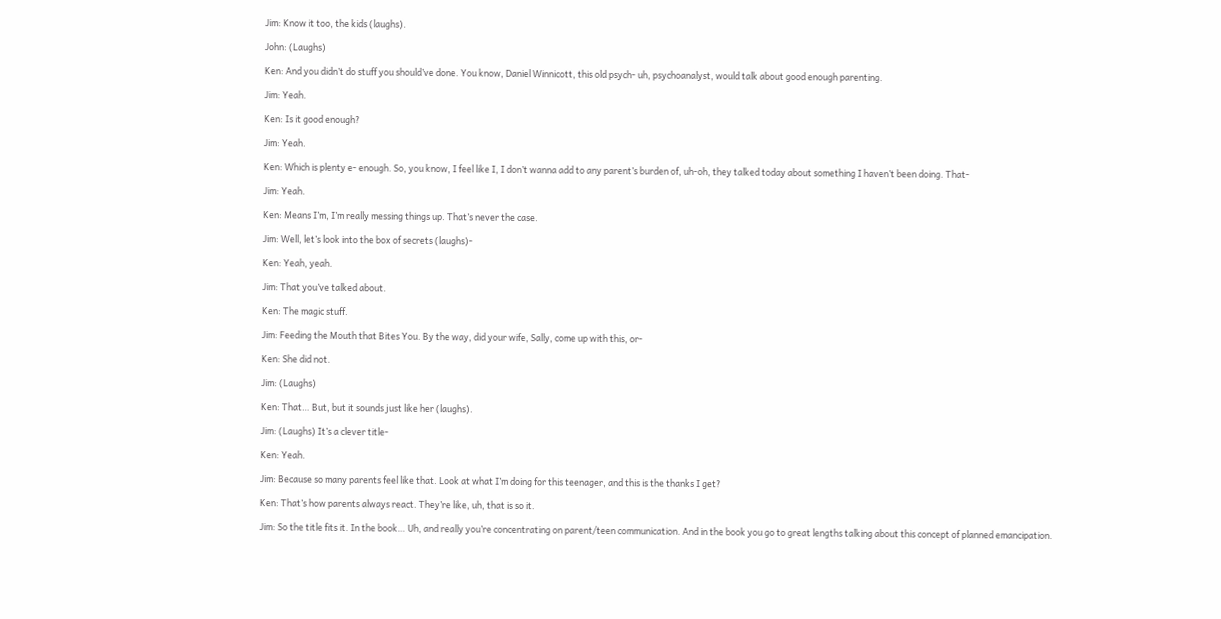Jim: Know it too, the kids (laughs).

John: (Laughs)

Ken: And you didn’t do stuff you should’ve done. You know, Daniel Winnicott, this old psych- uh, psychoanalyst, would talk about good enough parenting.

Jim: Yeah.

Ken: Is it good enough?

Jim: Yeah.

Ken: Which is plenty e- enough. So, you know, I feel like I, I don’t wanna add to any parent’s burden of, uh-oh, they talked today about something I haven’t been doing. That-

Jim: Yeah.

Ken: Means I’m, I’m really messing things up. That’s never the case.

Jim: Well, let’s look into the box of secrets (laughs)-

Ken: Yeah, yeah.

Jim: That you’ve talked about.

Ken: The magic stuff.

Jim: Feeding the Mouth that Bites You. By the way, did your wife, Sally, come up with this, or-

Ken: She did not.

Jim: (Laughs)

Ken: That… But, but it sounds just like her (laughs).

Jim: (Laughs) It’s a clever title-

Ken: Yeah.

Jim: Because so many parents feel like that. Look at what I’m doing for this teenager, and this is the thanks I get?

Ken: That’s how parents always react. They’re like, uh, that is so it.

Jim: So the title fits it. In the book… Uh, and really you’re concentrating on parent/teen communication. And in the book you go to great lengths talking about this concept of planned emancipation.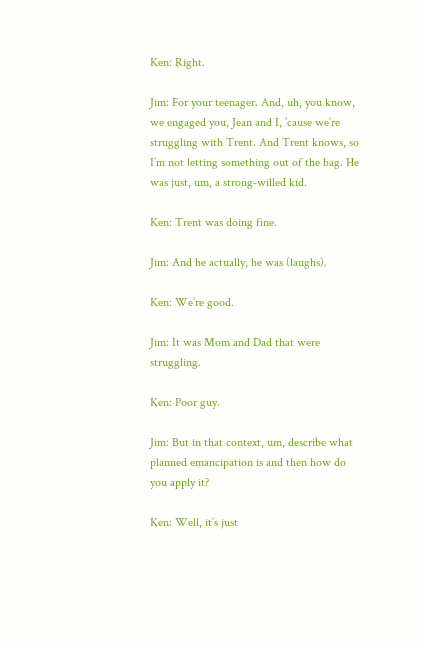Ken: Right.

Jim: For your teenager. And, uh, you know, we engaged you, Jean and I, ’cause we’re struggling with Trent. And Trent knows, so I’m not letting something out of the bag. He was just, um, a strong-willed kid.

Ken: Trent was doing fine.

Jim: And he actually, he was (laughs).

Ken: We’re good.

Jim: It was Mom and Dad that were struggling.

Ken: Poor guy.

Jim: But in that context, um, describe what planned emancipation is and then how do you apply it?

Ken: Well, it’s just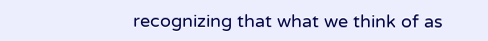recognizing that what we think of as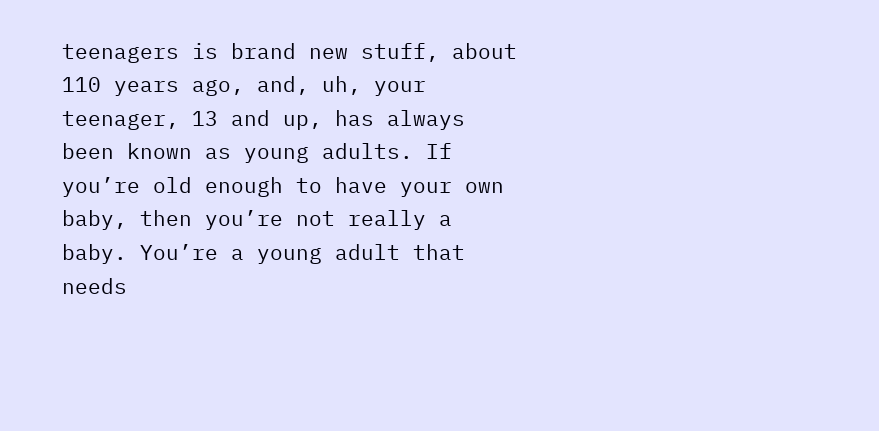teenagers is brand new stuff, about 110 years ago, and, uh, your teenager, 13 and up, has always been known as young adults. If you’re old enough to have your own baby, then you’re not really a baby. You’re a young adult that needs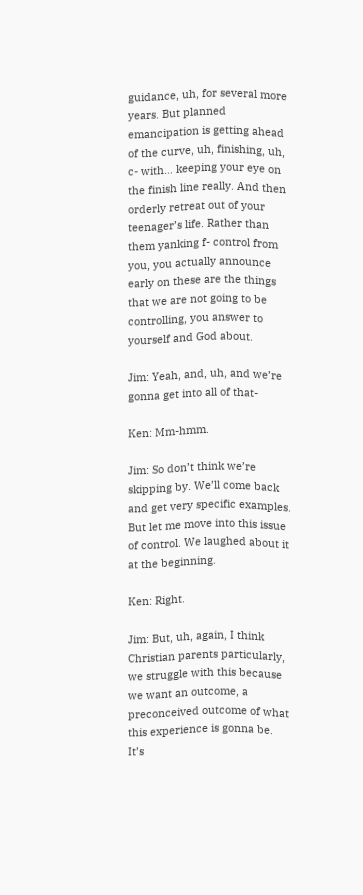guidance, uh, for several more years. But planned emancipation is getting ahead of the curve, uh, finishing, uh, c- with… keeping your eye on the finish line really. And then orderly retreat out of your teenager’s life. Rather than them yanking f- control from you, you actually announce early on these are the things that we are not going to be controlling, you answer to yourself and God about.

Jim: Yeah, and, uh, and we’re gonna get into all of that-

Ken: Mm-hmm.

Jim: So don’t think we’re skipping by. We’ll come back and get very specific examples. But let me move into this issue of control. We laughed about it at the beginning.

Ken: Right.

Jim: But, uh, again, I think Christian parents particularly, we struggle with this because we want an outcome, a preconceived outcome of what this experience is gonna be. It’s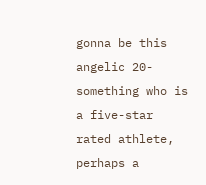gonna be this angelic 20-something who is a five-star rated athlete, perhaps a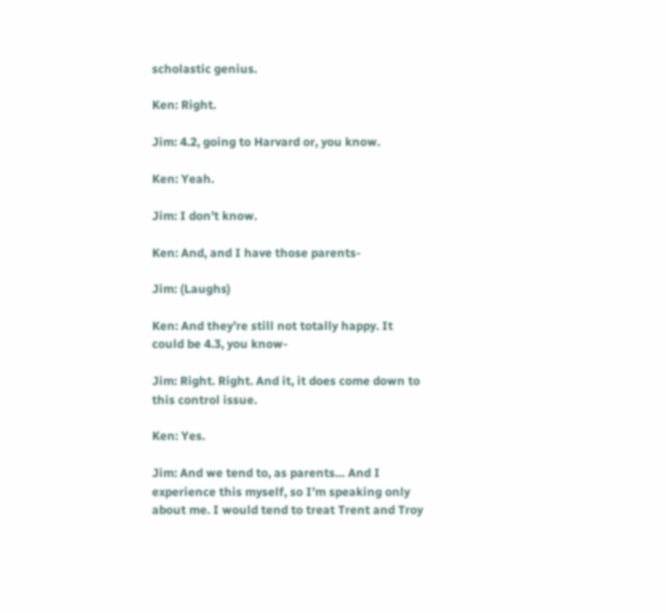scholastic genius.

Ken: Right.

Jim: 4.2, going to Harvard or, you know.

Ken: Yeah.

Jim: I don’t know.

Ken: And, and I have those parents-

Jim: (Laughs)

Ken: And they’re still not totally happy. It could be 4.3, you know-

Jim: Right. Right. And it, it does come down to this control issue.

Ken: Yes.

Jim: And we tend to, as parents… And I experience this myself, so I’m speaking only about me. I would tend to treat Trent and Troy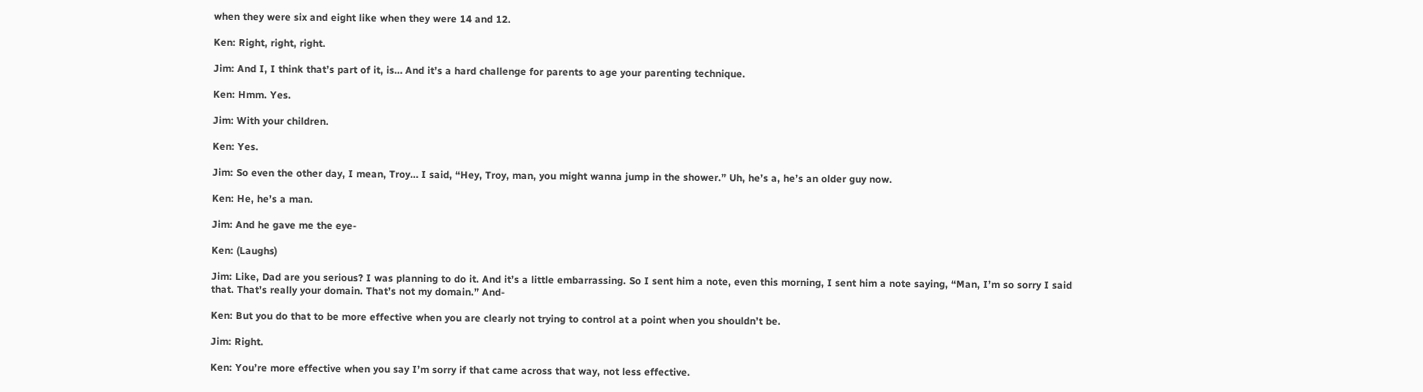when they were six and eight like when they were 14 and 12.

Ken: Right, right, right.

Jim: And I, I think that’s part of it, is… And it’s a hard challenge for parents to age your parenting technique.

Ken: Hmm. Yes.

Jim: With your children.

Ken: Yes.

Jim: So even the other day, I mean, Troy… I said, “Hey, Troy, man, you might wanna jump in the shower.” Uh, he’s a, he’s an older guy now.

Ken: He, he’s a man.

Jim: And he gave me the eye-

Ken: (Laughs)

Jim: Like, Dad are you serious? I was planning to do it. And it’s a little embarrassing. So I sent him a note, even this morning, I sent him a note saying, “Man, I’m so sorry I said that. That’s really your domain. That’s not my domain.” And-

Ken: But you do that to be more effective when you are clearly not trying to control at a point when you shouldn’t be.

Jim: Right.

Ken: You’re more effective when you say I’m sorry if that came across that way, not less effective.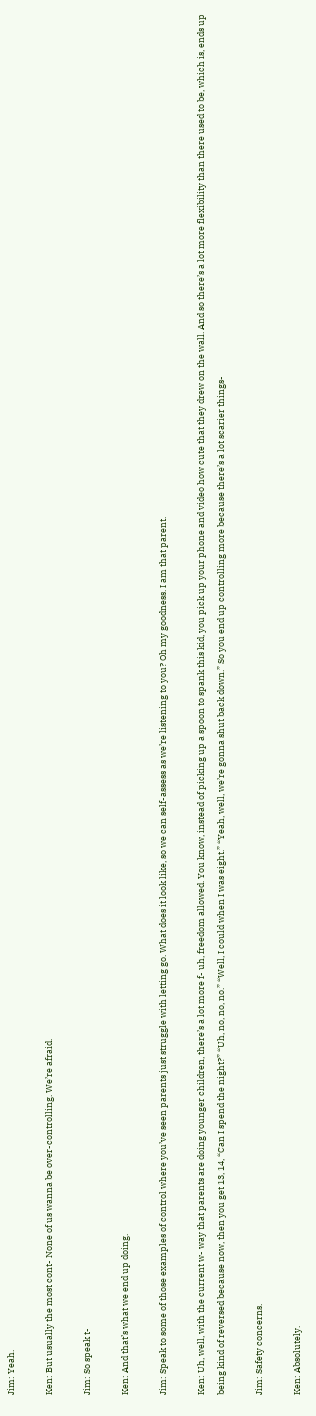Jim: Yeah.

Ken: But usually the most cont- None of us wanna be over-controlling. We’re afraid.

Jim: So speak t-

Ken: And that’s what we end up doing.

Jim: Speak to some of those examples of control where you’ve seen parents just struggle with letting go. What does it look like, so we can self-assess as we’re listening to you? Oh my goodness. I am that parent.

Ken: Uh, well, with the current w- way that parents are doing younger children, there’s a lot more f- uh, freedom allowed. You know, instead of picking up a spoon to spank this kid, you pick up your phone and video how cute that they drew on the wall. And so there’s a lot more flexibility than there used to be, which is, ends up being kind of reversed because now, then you get 13, 14, “Can I spend the night?” “Uh, no, no, no.” “Well, I could when I was eight.” “Yeah, well, we’re gonna shut back down.” So you end up controlling more because there’s a lot scarier things-

Jim: Safety concerns.

Ken: Absolutely.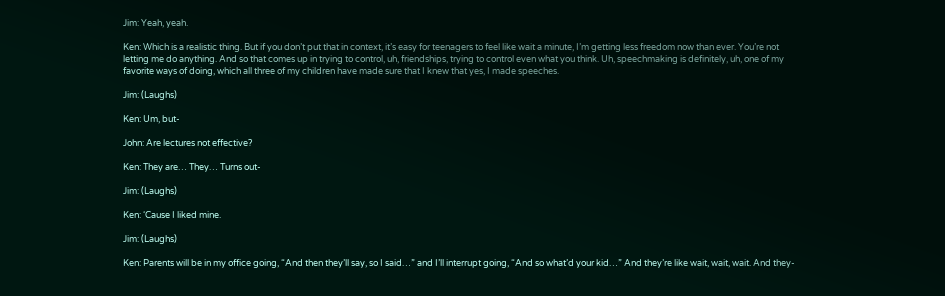Jim: Yeah, yeah.

Ken: Which is a realistic thing. But if you don’t put that in context, it’s easy for teenagers to feel like wait a minute, I’m getting less freedom now than ever. You’re not letting me do anything. And so that comes up in trying to control, uh, friendships, trying to control even what you think. Uh, speechmaking is definitely, uh, one of my favorite ways of doing, which all three of my children have made sure that I knew that yes, I made speeches.

Jim: (Laughs)

Ken: Um, but-

John: Are lectures not effective?

Ken: They are… They… Turns out-

Jim: (Laughs)

Ken: ‘Cause I liked mine.

Jim: (Laughs)

Ken: Parents will be in my office going, “And then they’ll say, so I said…” and I’ll interrupt going, “And so what’d your kid…” And they’re like wait, wait, wait. And they-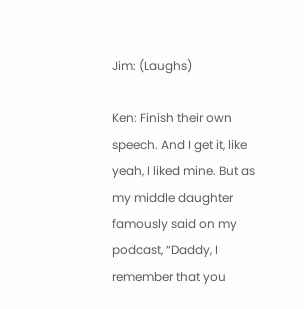Jim: (Laughs)

Ken: Finish their own speech. And I get it, like yeah, I liked mine. But as my middle daughter famously said on my podcast, “Daddy, I remember that you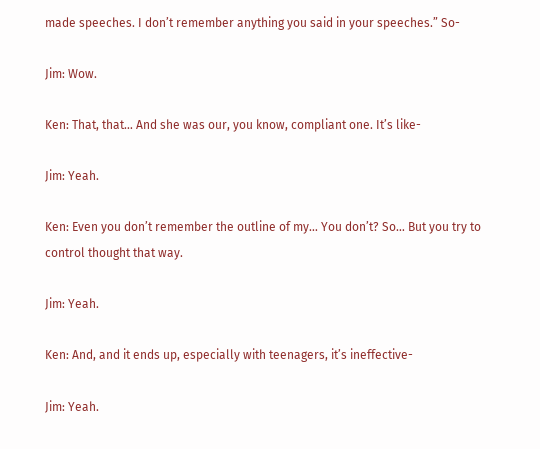made speeches. I don’t remember anything you said in your speeches.” So-

Jim: Wow.

Ken: That, that… And she was our, you know, compliant one. It’s like-

Jim: Yeah.

Ken: Even you don’t remember the outline of my… You don’t? So… But you try to control thought that way.

Jim: Yeah.

Ken: And, and it ends up, especially with teenagers, it’s ineffective-

Jim: Yeah.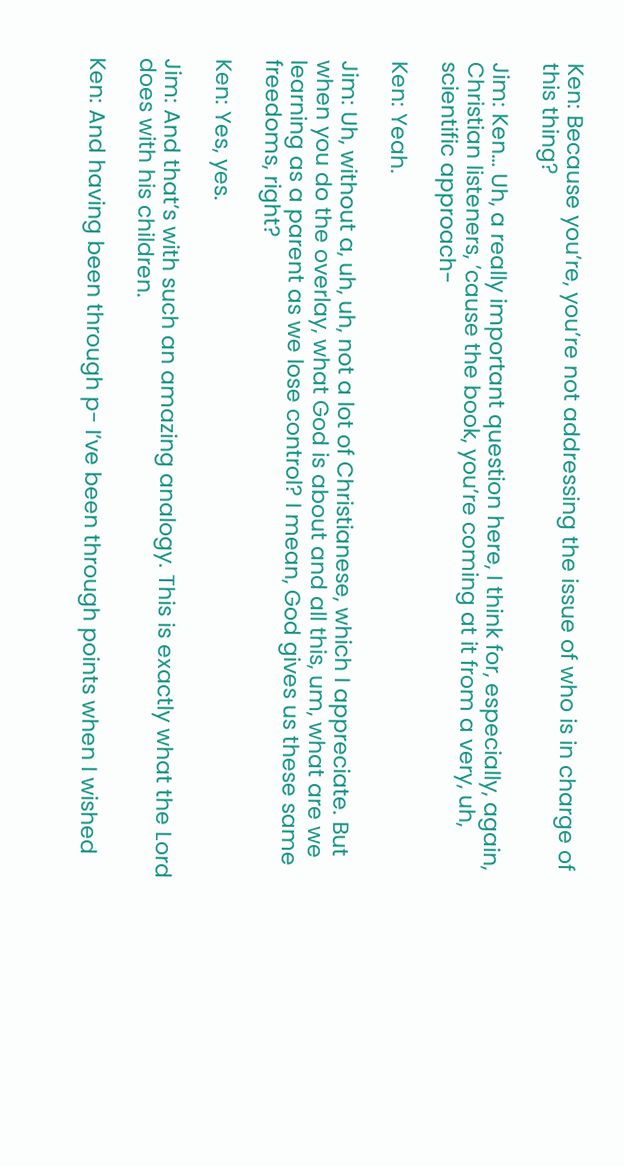Ken: Because you’re, you’re not addressing the issue of who is in charge of this thing?

Jim: Ken… Uh, a really important question here, I think for, especially, again, Christian listeners, ’cause the book, you’re coming at it from a very, uh, scientific approach-

Ken: Yeah.

Jim: Uh, without a, uh, uh, not a lot of Christianese, which I appreciate. But when you do the overlay, what God is about and all this, um, what are we learning as a parent as we lose control? I mean, God gives us these same freedoms, right?

Ken: Yes, yes.

Jim: And that’s with such an amazing analogy. This is exactly what the Lord does with his children.

Ken: And having been through p- I’ve been through points when I wished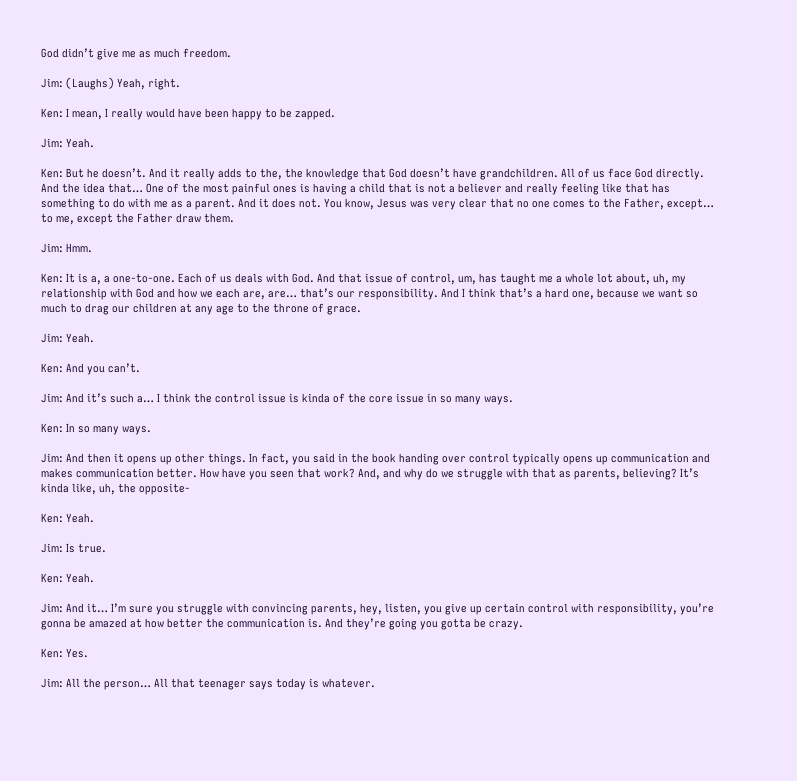God didn’t give me as much freedom.

Jim: (Laughs) Yeah, right.

Ken: I mean, I really would have been happy to be zapped.

Jim: Yeah.

Ken: But he doesn’t. And it really adds to the, the knowledge that God doesn’t have grandchildren. All of us face God directly. And the idea that… One of the most painful ones is having a child that is not a believer and really feeling like that has something to do with me as a parent. And it does not. You know, Jesus was very clear that no one comes to the Father, except… to me, except the Father draw them.

Jim: Hmm.

Ken: It is a, a one-to-one. Each of us deals with God. And that issue of control, um, has taught me a whole lot about, uh, my relationship with God and how we each are, are… that’s our responsibility. And I think that’s a hard one, because we want so much to drag our children at any age to the throne of grace.

Jim: Yeah.

Ken: And you can’t.

Jim: And it’s such a… I think the control issue is kinda of the core issue in so many ways.

Ken: In so many ways.

Jim: And then it opens up other things. In fact, you said in the book handing over control typically opens up communication and makes communication better. How have you seen that work? And, and why do we struggle with that as parents, believing? It’s kinda like, uh, the opposite-

Ken: Yeah.

Jim: Is true.

Ken: Yeah.

Jim: And it… I’m sure you struggle with convincing parents, hey, listen, you give up certain control with responsibility, you’re gonna be amazed at how better the communication is. And they’re going you gotta be crazy.

Ken: Yes.

Jim: All the person… All that teenager says today is whatever.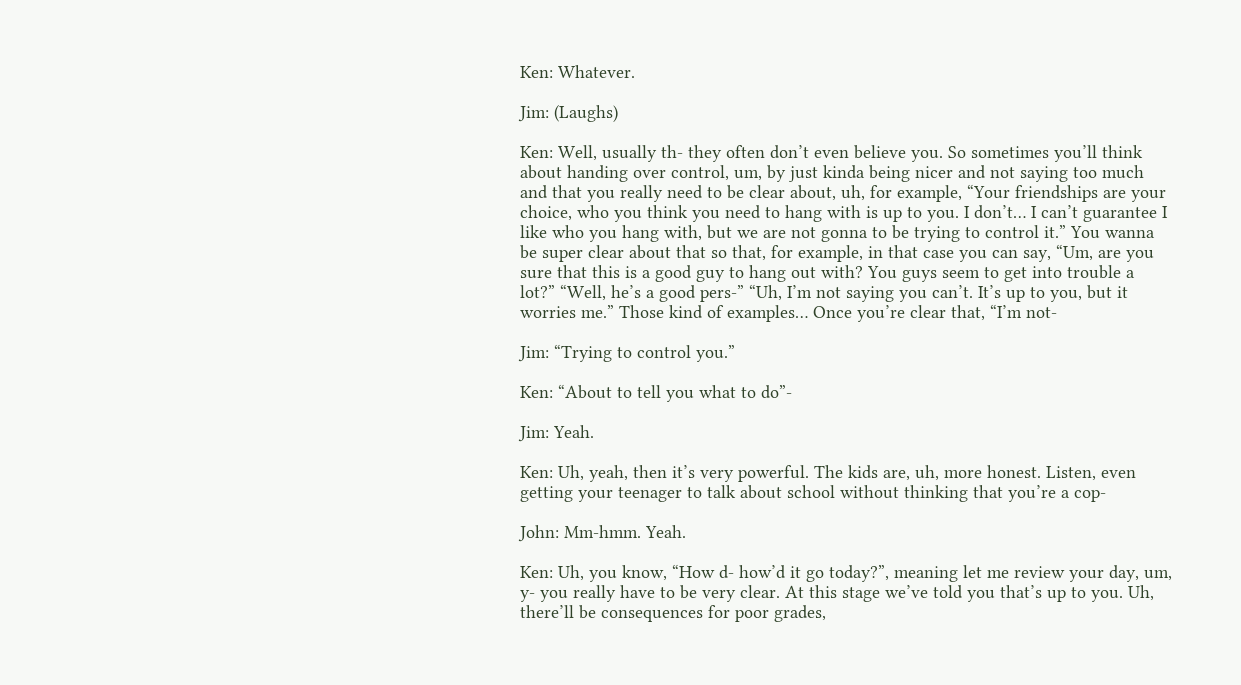Ken: Whatever.

Jim: (Laughs)

Ken: Well, usually th- they often don’t even believe you. So sometimes you’ll think about handing over control, um, by just kinda being nicer and not saying too much and that you really need to be clear about, uh, for example, “Your friendships are your choice, who you think you need to hang with is up to you. I don’t… I can’t guarantee I like who you hang with, but we are not gonna to be trying to control it.” You wanna be super clear about that so that, for example, in that case you can say, “Um, are you sure that this is a good guy to hang out with? You guys seem to get into trouble a lot?” “Well, he’s a good pers-” “Uh, I’m not saying you can’t. It’s up to you, but it worries me.” Those kind of examples… Once you’re clear that, “I’m not-

Jim: “Trying to control you.”

Ken: “About to tell you what to do”-

Jim: Yeah.

Ken: Uh, yeah, then it’s very powerful. The kids are, uh, more honest. Listen, even getting your teenager to talk about school without thinking that you’re a cop-

John: Mm-hmm. Yeah.

Ken: Uh, you know, “How d- how’d it go today?”, meaning let me review your day, um, y- you really have to be very clear. At this stage we’ve told you that’s up to you. Uh, there’ll be consequences for poor grades,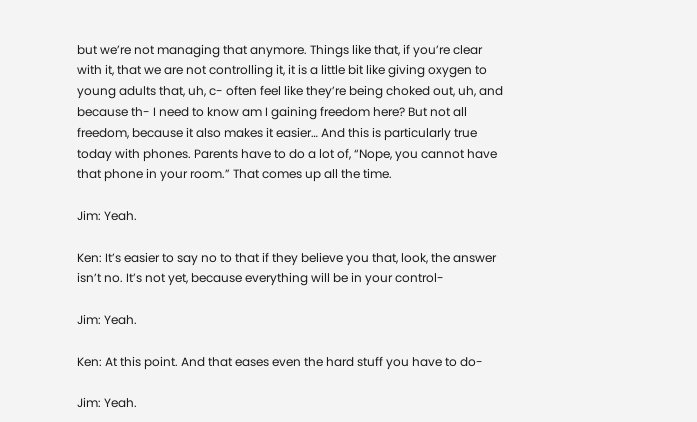but we’re not managing that anymore. Things like that, if you’re clear with it, that we are not controlling it, it is a little bit like giving oxygen to young adults that, uh, c- often feel like they’re being choked out, uh, and because th- I need to know am I gaining freedom here? But not all freedom, because it also makes it easier… And this is particularly true today with phones. Parents have to do a lot of, “Nope, you cannot have that phone in your room.” That comes up all the time.

Jim: Yeah.

Ken: It’s easier to say no to that if they believe you that, look, the answer isn’t no. It’s not yet, because everything will be in your control-

Jim: Yeah.

Ken: At this point. And that eases even the hard stuff you have to do-

Jim: Yeah.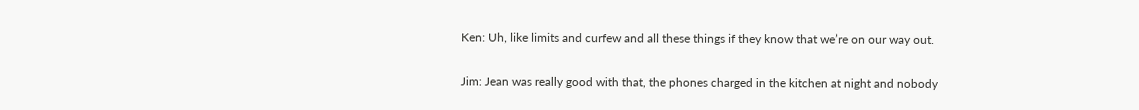Ken: Uh, like limits and curfew and all these things if they know that we’re on our way out.

Jim: Jean was really good with that, the phones charged in the kitchen at night and nobody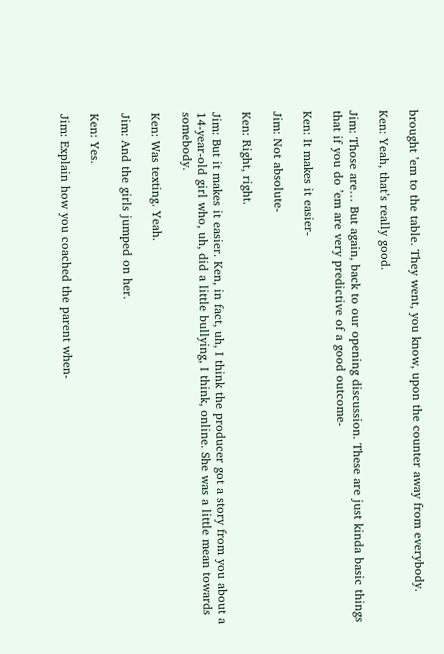brought ’em to the table. They went, you know, upon the counter away from everybody.

Ken: Yeah, that’s really good.

Jim: Those are… But again, back to our opening discussion. These are just kinda basic things that if you do ’em are very predictive of a good outcome-

Ken: It makes it easier-

Jim: Not absolute-

Ken: Right, right.

Jim: But it makes it easier. Ken, in fact, uh, I think the producer got a story from you about a 14-year-old girl who, uh, did a little bullying, I think, online. She was a little mean towards somebody.

Ken: Was texting. Yeah.

Jim: And the girls jumped on her.

Ken: Yes.

Jim: Explain how you coached the parent when-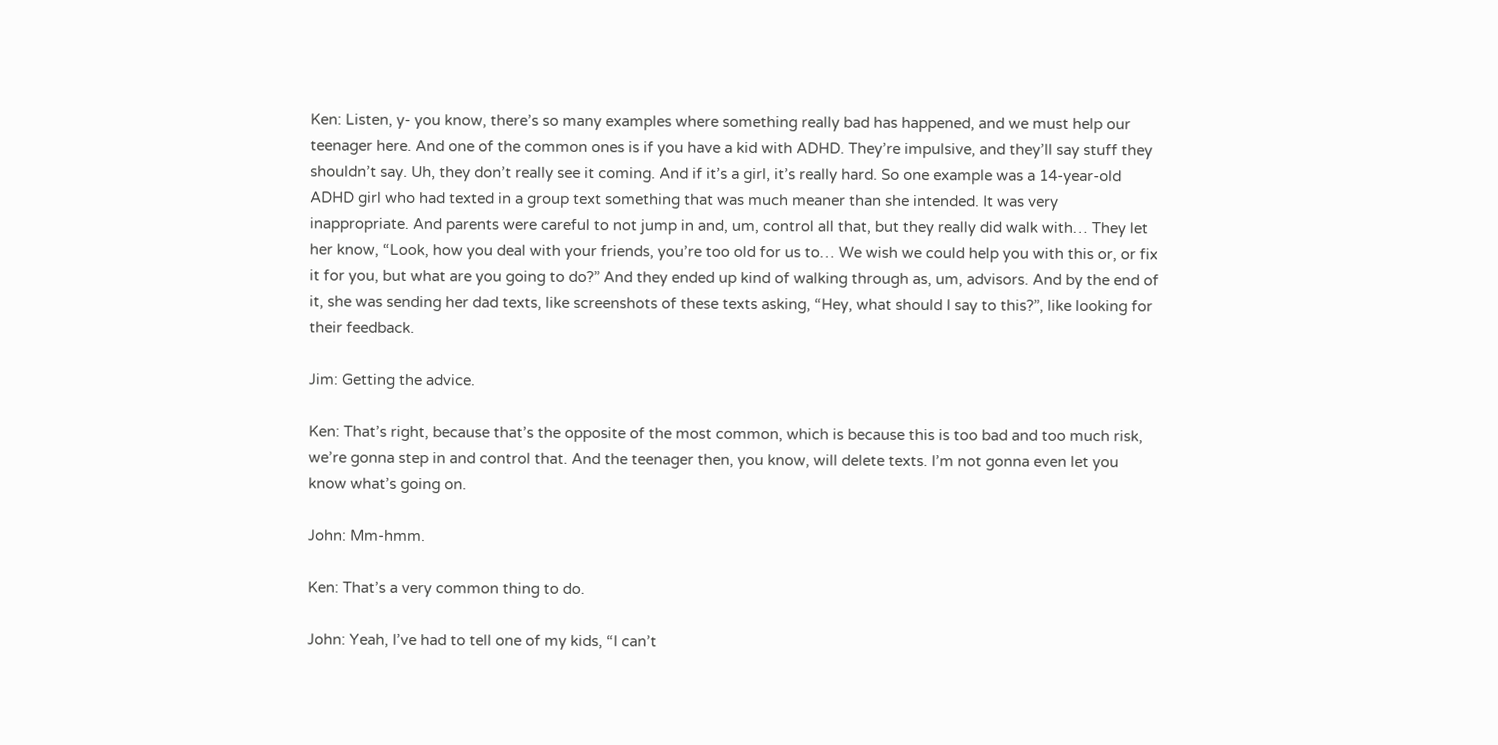Ken: Listen, y- you know, there’s so many examples where something really bad has happened, and we must help our teenager here. And one of the common ones is if you have a kid with ADHD. They’re impulsive, and they’ll say stuff they shouldn’t say. Uh, they don’t really see it coming. And if it’s a girl, it’s really hard. So one example was a 14-year-old ADHD girl who had texted in a group text something that was much meaner than she intended. It was very inappropriate. And parents were careful to not jump in and, um, control all that, but they really did walk with… They let her know, “Look, how you deal with your friends, you’re too old for us to… We wish we could help you with this or, or fix it for you, but what are you going to do?” And they ended up kind of walking through as, um, advisors. And by the end of it, she was sending her dad texts, like screenshots of these texts asking, “Hey, what should I say to this?”, like looking for their feedback.

Jim: Getting the advice.

Ken: That’s right, because that’s the opposite of the most common, which is because this is too bad and too much risk, we’re gonna step in and control that. And the teenager then, you know, will delete texts. I’m not gonna even let you know what’s going on.

John: Mm-hmm.

Ken: That’s a very common thing to do.

John: Yeah, I’ve had to tell one of my kids, “I can’t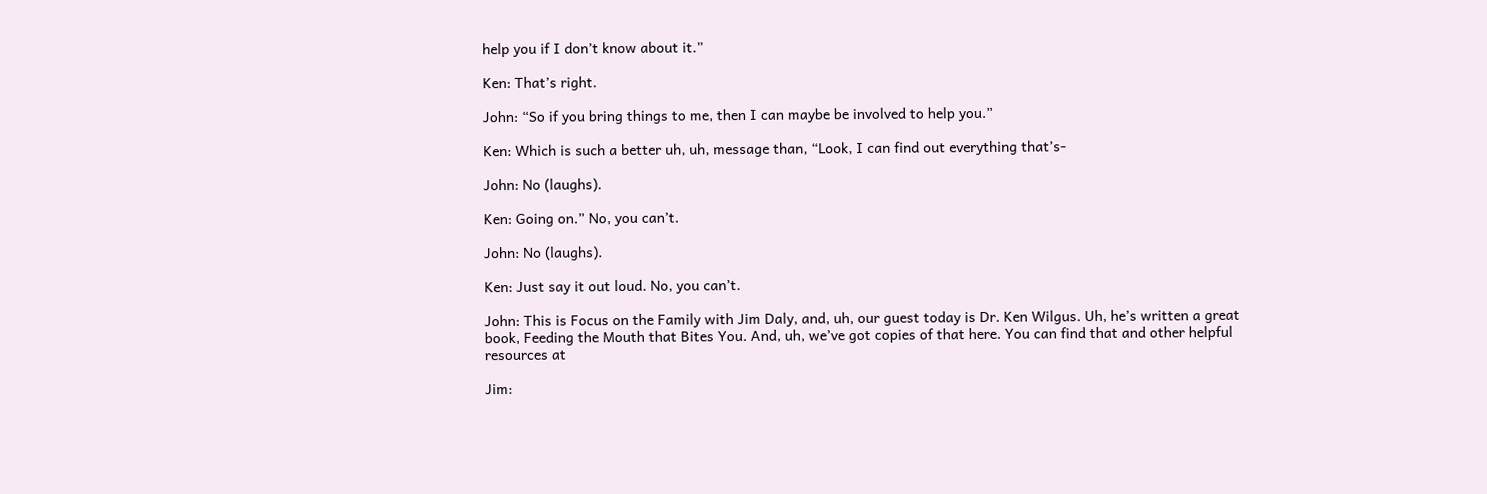help you if I don’t know about it.”

Ken: That’s right.

John: “So if you bring things to me, then I can maybe be involved to help you.”

Ken: Which is such a better uh, uh, message than, “Look, I can find out everything that’s-

John: No (laughs).

Ken: Going on.” No, you can’t.

John: No (laughs).

Ken: Just say it out loud. No, you can’t.

John: This is Focus on the Family with Jim Daly, and, uh, our guest today is Dr. Ken Wilgus. Uh, he’s written a great book, Feeding the Mouth that Bites You. And, uh, we’ve got copies of that here. You can find that and other helpful resources at

Jim: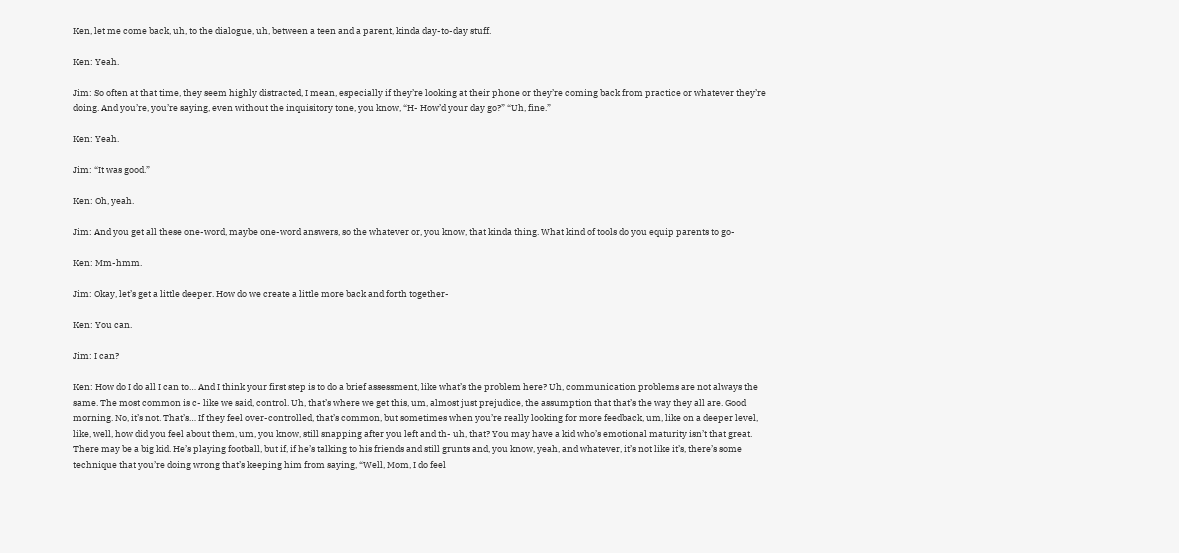Ken, let me come back, uh, to the dialogue, uh, between a teen and a parent, kinda day-to-day stuff.

Ken: Yeah.

Jim: So often at that time, they seem highly distracted, I mean, especially if they’re looking at their phone or they’re coming back from practice or whatever they’re doing. And you’re, you’re saying, even without the inquisitory tone, you know, “H- How’d your day go?” “Uh, fine.”

Ken: Yeah.

Jim: “It was good.”

Ken: Oh, yeah.

Jim: And you get all these one-word, maybe one-word answers, so the whatever or, you know, that kinda thing. What kind of tools do you equip parents to go-

Ken: Mm-hmm.

Jim: Okay, let’s get a little deeper. How do we create a little more back and forth together-

Ken: You can.

Jim: I can?

Ken: How do I do all I can to… And I think your first step is to do a brief assessment, like what’s the problem here? Uh, communication problems are not always the same. The most common is c- like we said, control. Uh, that’s where we get this, um, almost just prejudice, the assumption that that’s the way they all are. Good morning. No, it’s not. That’s… If they feel over-controlled, that’s common, but sometimes when you’re really looking for more feedback, um, like on a deeper level, like, well, how did you feel about them, um, you know, still snapping after you left and th- uh, that? You may have a kid who’s emotional maturity isn’t that great. There may be a big kid. He’s playing football, but if, if he’s talking to his friends and still grunts and, you know, yeah, and whatever, it’s not like it’s, there’s some technique that you’re doing wrong that’s keeping him from saying, “Well, Mom, I do feel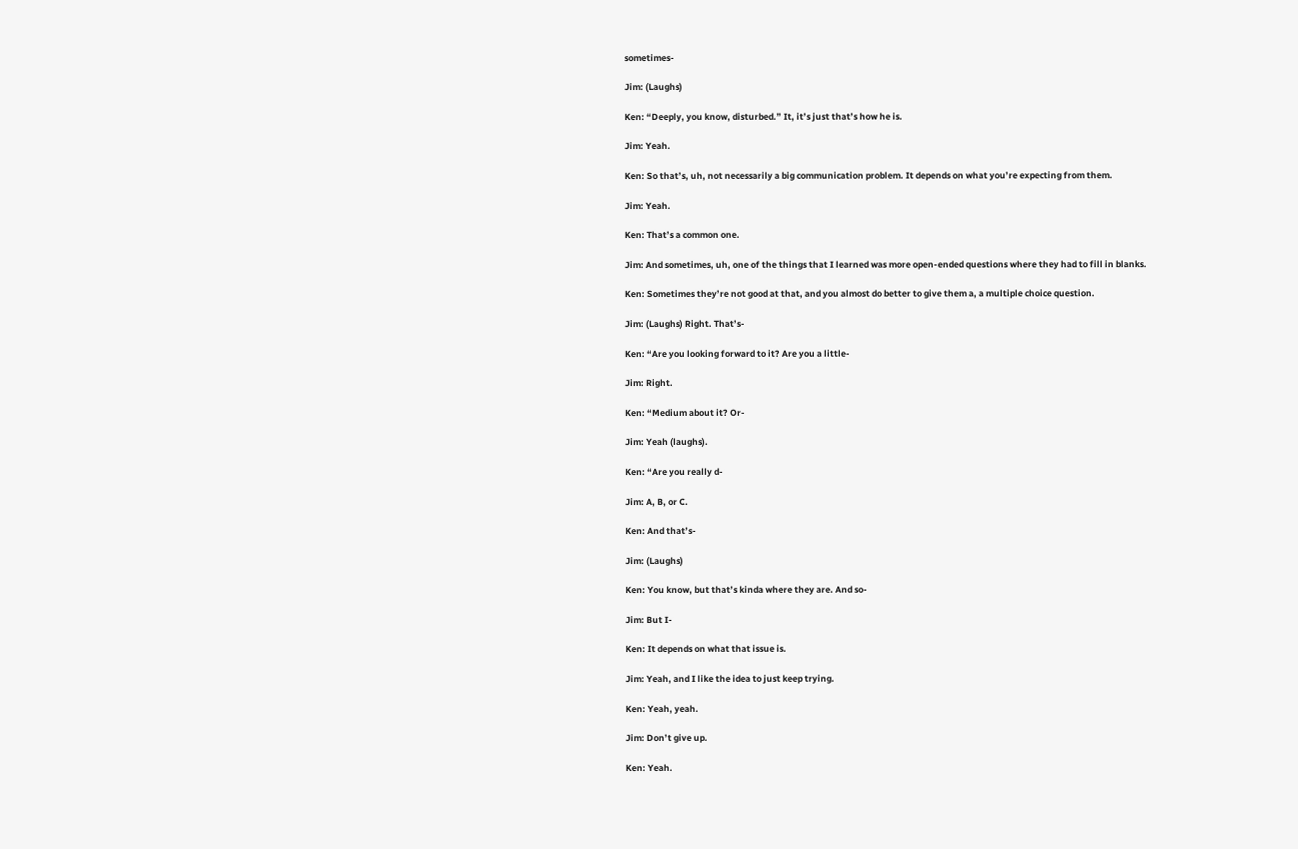sometimes-

Jim: (Laughs)

Ken: “Deeply, you know, disturbed.” It, it’s just that’s how he is.

Jim: Yeah.

Ken: So that’s, uh, not necessarily a big communication problem. It depends on what you’re expecting from them.

Jim: Yeah.

Ken: That’s a common one.

Jim: And sometimes, uh, one of the things that I learned was more open-ended questions where they had to fill in blanks.

Ken: Sometimes they’re not good at that, and you almost do better to give them a, a multiple choice question.

Jim: (Laughs) Right. That’s-

Ken: “Are you looking forward to it? Are you a little-

Jim: Right.

Ken: “Medium about it? Or-

Jim: Yeah (laughs).

Ken: “Are you really d-

Jim: A, B, or C.

Ken: And that’s-

Jim: (Laughs)

Ken: You know, but that’s kinda where they are. And so-

Jim: But I-

Ken: It depends on what that issue is.

Jim: Yeah, and I like the idea to just keep trying.

Ken: Yeah, yeah.

Jim: Don’t give up.

Ken: Yeah.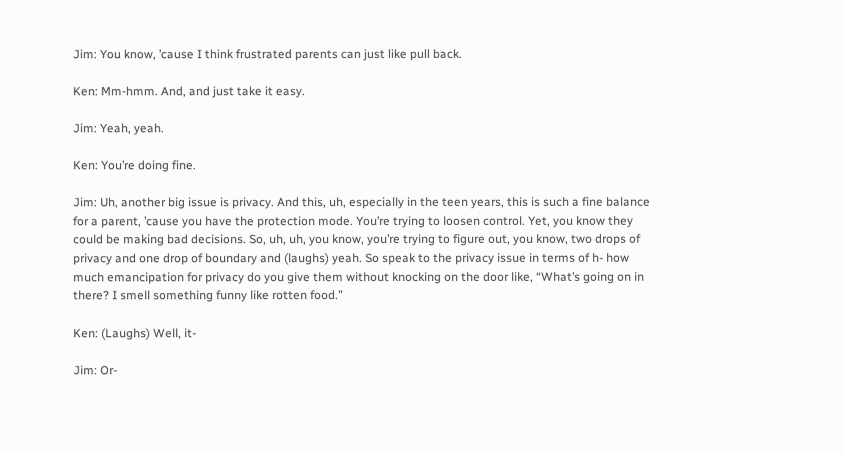Jim: You know, ’cause I think frustrated parents can just like pull back.

Ken: Mm-hmm. And, and just take it easy.

Jim: Yeah, yeah.

Ken: You’re doing fine.

Jim: Uh, another big issue is privacy. And this, uh, especially in the teen years, this is such a fine balance for a parent, ’cause you have the protection mode. You’re trying to loosen control. Yet, you know they could be making bad decisions. So, uh, uh, you know, you’re trying to figure out, you know, two drops of privacy and one drop of boundary and (laughs) yeah. So speak to the privacy issue in terms of h- how much emancipation for privacy do you give them without knocking on the door like, “What’s going on in there? I smell something funny like rotten food.”

Ken: (Laughs) Well, it-

Jim: Or-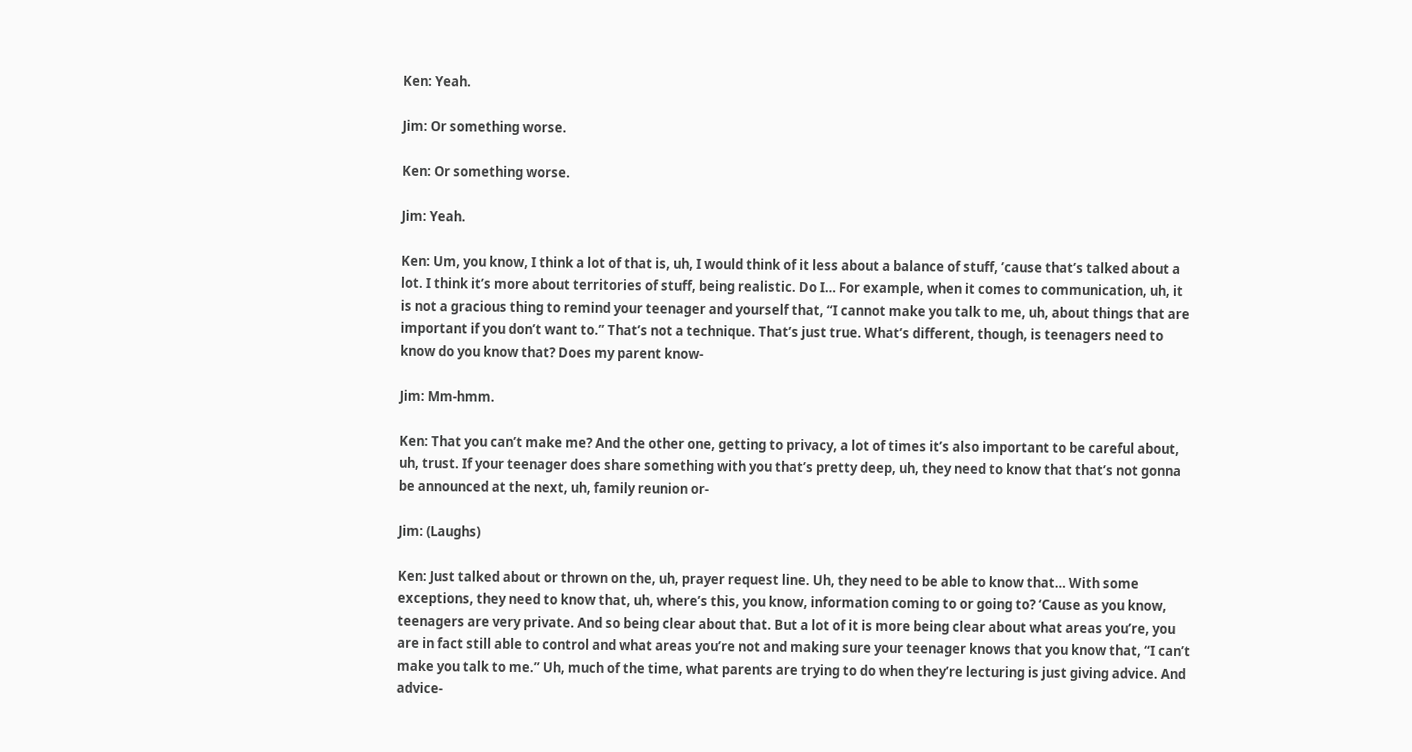Ken: Yeah.

Jim: Or something worse.

Ken: Or something worse.

Jim: Yeah.

Ken: Um, you know, I think a lot of that is, uh, I would think of it less about a balance of stuff, ’cause that’s talked about a lot. I think it’s more about territories of stuff, being realistic. Do I… For example, when it comes to communication, uh, it is not a gracious thing to remind your teenager and yourself that, “I cannot make you talk to me, uh, about things that are important if you don’t want to.” That’s not a technique. That’s just true. What’s different, though, is teenagers need to know do you know that? Does my parent know-

Jim: Mm-hmm.

Ken: That you can’t make me? And the other one, getting to privacy, a lot of times it’s also important to be careful about, uh, trust. If your teenager does share something with you that’s pretty deep, uh, they need to know that that’s not gonna be announced at the next, uh, family reunion or-

Jim: (Laughs)

Ken: Just talked about or thrown on the, uh, prayer request line. Uh, they need to be able to know that… With some exceptions, they need to know that, uh, where’s this, you know, information coming to or going to? ‘Cause as you know, teenagers are very private. And so being clear about that. But a lot of it is more being clear about what areas you’re, you are in fact still able to control and what areas you’re not and making sure your teenager knows that you know that, “I can’t make you talk to me.” Uh, much of the time, what parents are trying to do when they’re lecturing is just giving advice. And advice-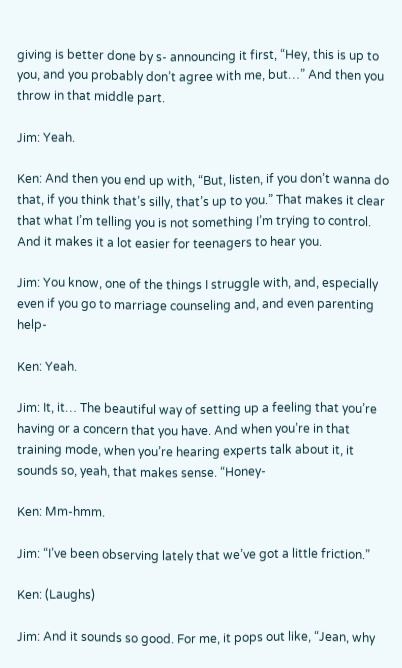giving is better done by s- announcing it first, “Hey, this is up to you, and you probably don’t agree with me, but…” And then you throw in that middle part.

Jim: Yeah.

Ken: And then you end up with, “But, listen, if you don’t wanna do that, if you think that’s silly, that’s up to you.” That makes it clear that what I’m telling you is not something I’m trying to control. And it makes it a lot easier for teenagers to hear you.

Jim: You know, one of the things I struggle with, and, especially even if you go to marriage counseling and, and even parenting help-

Ken: Yeah.

Jim: It, it… The beautiful way of setting up a feeling that you’re having or a concern that you have. And when you’re in that training mode, when you’re hearing experts talk about it, it sounds so, yeah, that makes sense. “Honey-

Ken: Mm-hmm.

Jim: “I’ve been observing lately that we’ve got a little friction.”

Ken: (Laughs)

Jim: And it sounds so good. For me, it pops out like, “Jean, why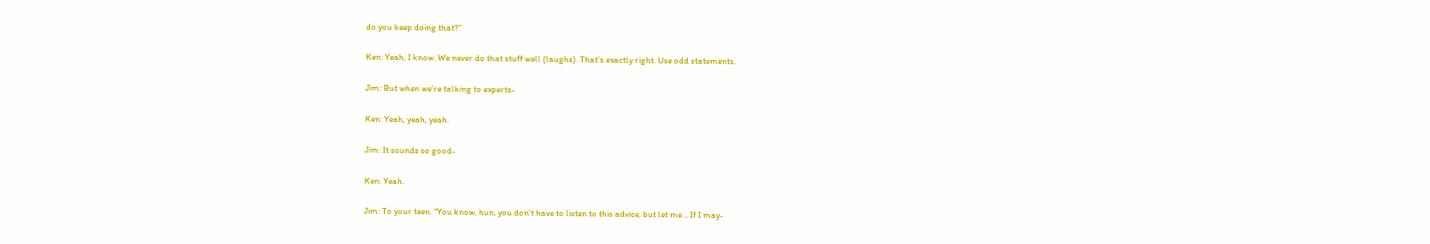do you keep doing that?”

Ken: Yeah, I know. We never do that stuff well (laughs). That’s exactly right. Use odd statements.

Jim: But when we’re talking to experts-

Ken: Yeah, yeah, yeah.

Jim: It sounds so good-

Ken: Yeah.

Jim: To your teen. “You know, hun, you don’t have to listen to this advice, but let me… If I may-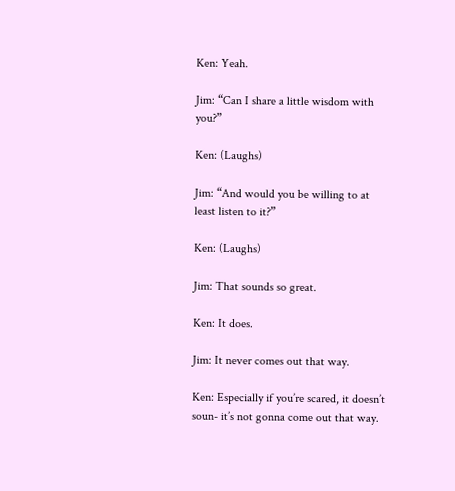Ken: Yeah.

Jim: “Can I share a little wisdom with you?”

Ken: (Laughs)

Jim: “And would you be willing to at least listen to it?”

Ken: (Laughs)

Jim: That sounds so great.

Ken: It does.

Jim: It never comes out that way.

Ken: Especially if you’re scared, it doesn’t soun- it’s not gonna come out that way.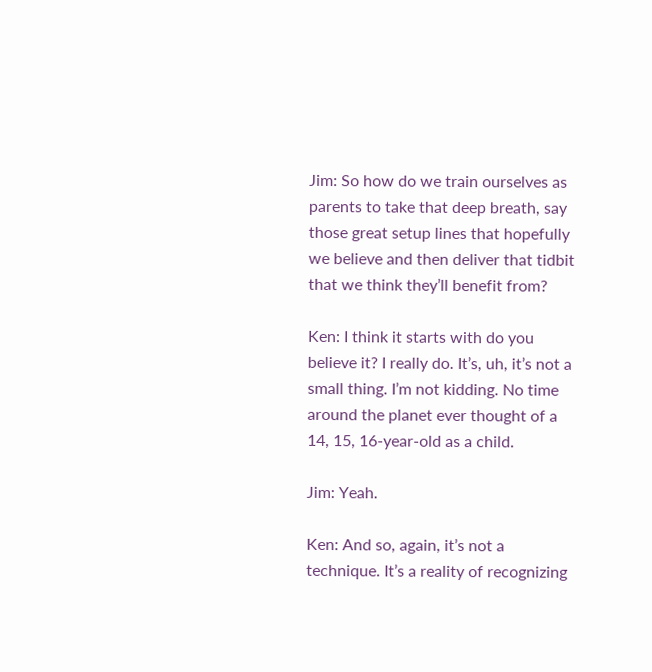Jim: So how do we train ourselves as parents to take that deep breath, say those great setup lines that hopefully we believe and then deliver that tidbit that we think they’ll benefit from?

Ken: I think it starts with do you believe it? I really do. It’s, uh, it’s not a small thing. I’m not kidding. No time around the planet ever thought of a 14, 15, 16-year-old as a child.

Jim: Yeah.

Ken: And so, again, it’s not a technique. It’s a reality of recognizing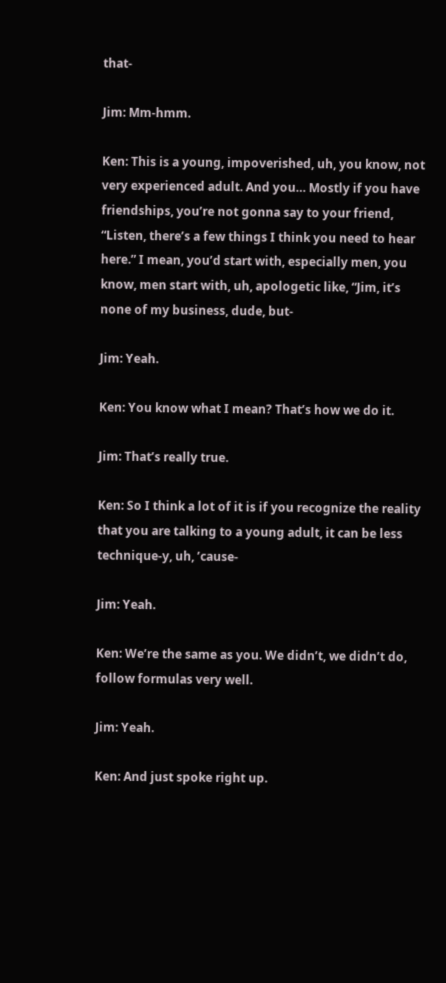that-

Jim: Mm-hmm.

Ken: This is a young, impoverished, uh, you know, not very experienced adult. And you… Mostly if you have friendships, you’re not gonna say to your friend, “Listen, there’s a few things I think you need to hear here.” I mean, you’d start with, especially men, you know, men start with, uh, apologetic like, “Jim, it’s none of my business, dude, but-

Jim: Yeah.

Ken: You know what I mean? That’s how we do it.

Jim: That’s really true.

Ken: So I think a lot of it is if you recognize the reality that you are talking to a young adult, it can be less technique-y, uh, ’cause-

Jim: Yeah.

Ken: We’re the same as you. We didn’t, we didn’t do, follow formulas very well.

Jim: Yeah.

Ken: And just spoke right up.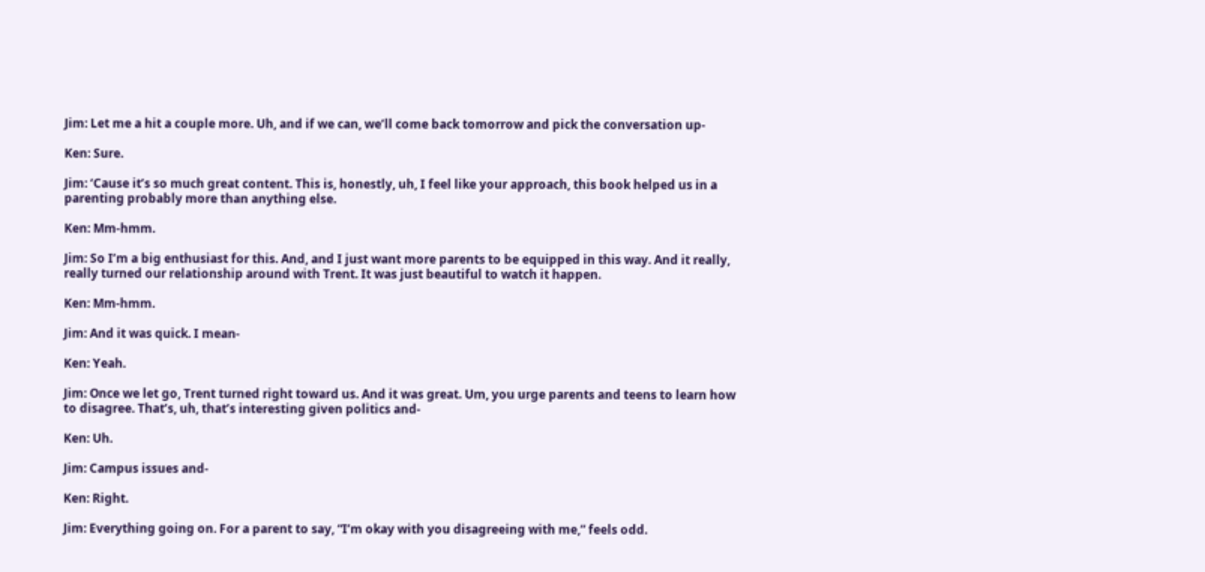Jim: Let me a hit a couple more. Uh, and if we can, we’ll come back tomorrow and pick the conversation up-

Ken: Sure.

Jim: ‘Cause it’s so much great content. This is, honestly, uh, I feel like your approach, this book helped us in a parenting probably more than anything else.

Ken: Mm-hmm.

Jim: So I’m a big enthusiast for this. And, and I just want more parents to be equipped in this way. And it really, really turned our relationship around with Trent. It was just beautiful to watch it happen.

Ken: Mm-hmm.

Jim: And it was quick. I mean-

Ken: Yeah.

Jim: Once we let go, Trent turned right toward us. And it was great. Um, you urge parents and teens to learn how to disagree. That’s, uh, that’s interesting given politics and-

Ken: Uh.

Jim: Campus issues and-

Ken: Right.

Jim: Everything going on. For a parent to say, “I’m okay with you disagreeing with me,” feels odd.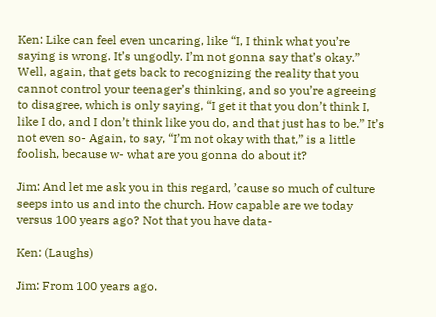Ken: Like can feel even uncaring, like “I, I think what you’re saying is wrong. It’s ungodly. I’m not gonna say that’s okay.” Well, again, that gets back to recognizing the reality that you cannot control your teenager’s thinking, and so you’re agreeing to disagree, which is only saying, “I get it that you don’t think I, like I do, and I don’t think like you do, and that just has to be.” It’s not even so- Again, to say, “I’m not okay with that,” is a little foolish, because w- what are you gonna do about it?

Jim: And let me ask you in this regard, ’cause so much of culture seeps into us and into the church. How capable are we today versus 100 years ago? Not that you have data-

Ken: (Laughs)

Jim: From 100 years ago.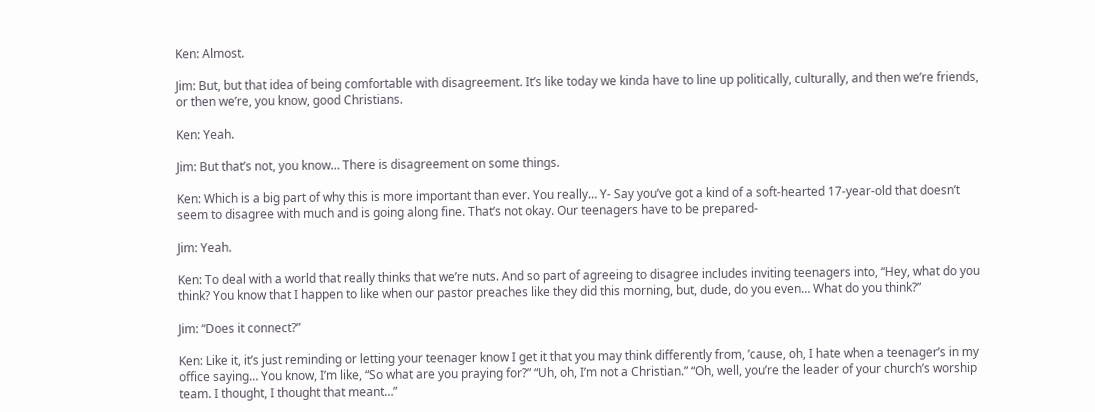Ken: Almost.

Jim: But, but that idea of being comfortable with disagreement. It’s like today we kinda have to line up politically, culturally, and then we’re friends, or then we’re, you know, good Christians.

Ken: Yeah.

Jim: But that’s not, you know… There is disagreement on some things.

Ken: Which is a big part of why this is more important than ever. You really… Y- Say you’ve got a kind of a soft-hearted 17-year-old that doesn’t seem to disagree with much and is going along fine. That’s not okay. Our teenagers have to be prepared-

Jim: Yeah.

Ken: To deal with a world that really thinks that we’re nuts. And so part of agreeing to disagree includes inviting teenagers into, “Hey, what do you think? You know that I happen to like when our pastor preaches like they did this morning, but, dude, do you even… What do you think?”

Jim: “Does it connect?”

Ken: Like it, it’s just reminding or letting your teenager know I get it that you may think differently from, ’cause, oh, I hate when a teenager’s in my office saying… You know, I’m like, “So what are you praying for?” “Uh, oh, I’m not a Christian.” “Oh, well, you’re the leader of your church’s worship team. I thought, I thought that meant…”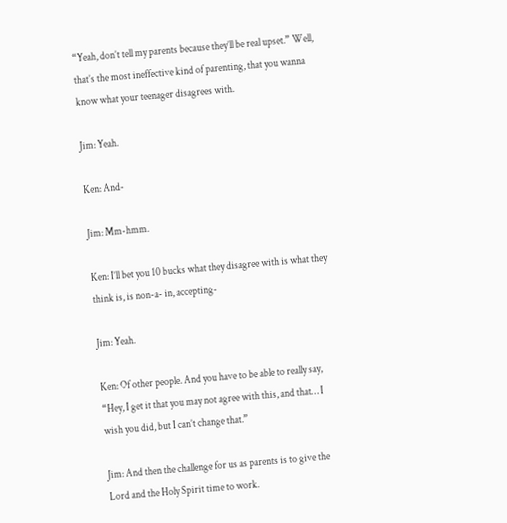“Yeah, don’t tell my parents because they’ll be real upset.” Well, that’s the most ineffective kind of parenting, that you wanna know what your teenager disagrees with.

Jim: Yeah.

Ken: And-

Jim: Mm-hmm.

Ken: I’ll bet you 10 bucks what they disagree with is what they think is, is non-a- in, accepting-

Jim: Yeah.

Ken: Of other people. And you have to be able to really say, “Hey, I get it that you may not agree with this, and that… I wish you did, but I can’t change that.”

Jim: And then the challenge for us as parents is to give the Lord and the Holy Spirit time to work.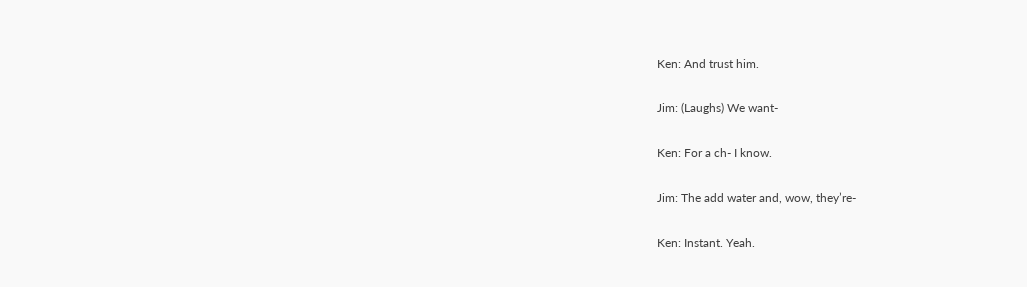Ken: And trust him.

Jim: (Laughs) We want-

Ken: For a ch- I know.

Jim: The add water and, wow, they’re-

Ken: Instant. Yeah.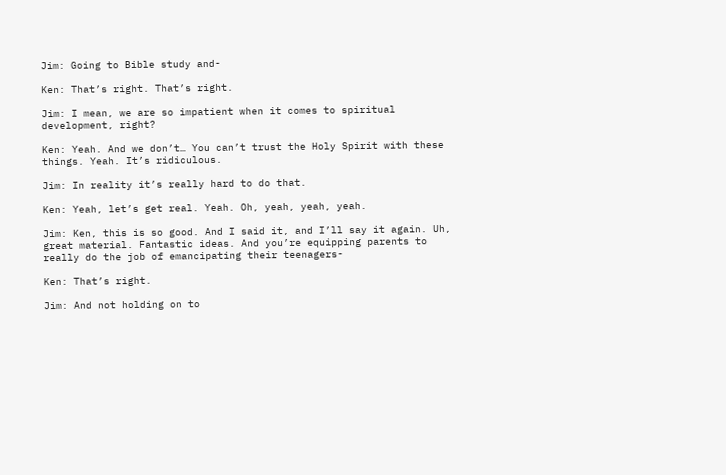Jim: Going to Bible study and-

Ken: That’s right. That’s right.

Jim: I mean, we are so impatient when it comes to spiritual development, right?

Ken: Yeah. And we don’t… You can’t trust the Holy Spirit with these things. Yeah. It’s ridiculous.

Jim: In reality it’s really hard to do that.

Ken: Yeah, let’s get real. Yeah. Oh, yeah, yeah, yeah.

Jim: Ken, this is so good. And I said it, and I’ll say it again. Uh, great material. Fantastic ideas. And you’re equipping parents to really do the job of emancipating their teenagers-

Ken: That’s right.

Jim: And not holding on to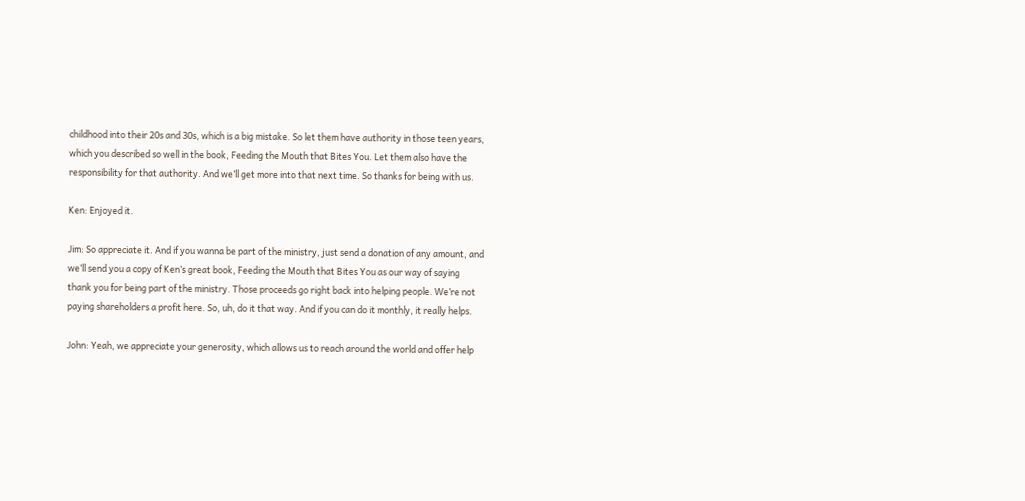childhood into their 20s and 30s, which is a big mistake. So let them have authority in those teen years, which you described so well in the book, Feeding the Mouth that Bites You. Let them also have the responsibility for that authority. And we’ll get more into that next time. So thanks for being with us.

Ken: Enjoyed it.

Jim: So appreciate it. And if you wanna be part of the ministry, just send a donation of any amount, and we’ll send you a copy of Ken’s great book, Feeding the Mouth that Bites You as our way of saying thank you for being part of the ministry. Those proceeds go right back into helping people. We’re not paying shareholders a profit here. So, uh, do it that way. And if you can do it monthly, it really helps.

John: Yeah, we appreciate your generosity, which allows us to reach around the world and offer help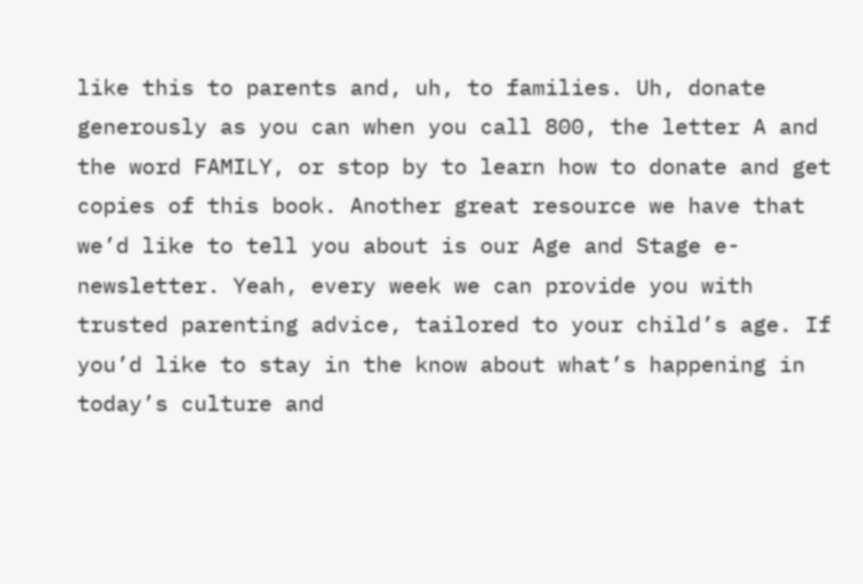like this to parents and, uh, to families. Uh, donate generously as you can when you call 800, the letter A and the word FAMILY, or stop by to learn how to donate and get copies of this book. Another great resource we have that we’d like to tell you about is our Age and Stage e-newsletter. Yeah, every week we can provide you with trusted parenting advice, tailored to your child’s age. If you’d like to stay in the know about what’s happening in today’s culture and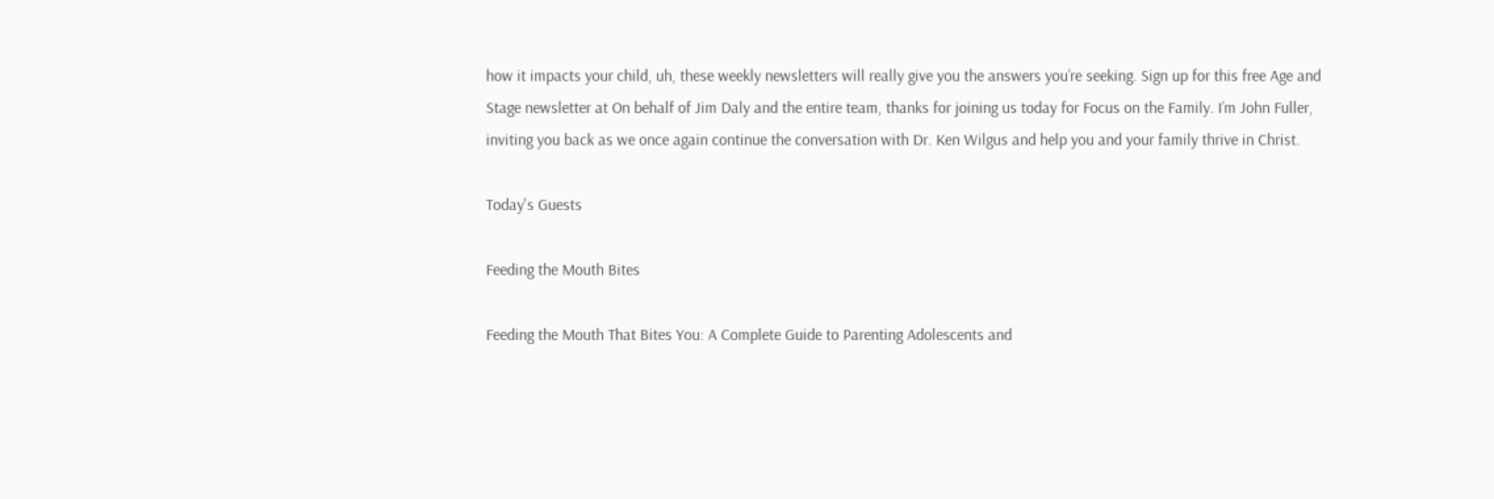how it impacts your child, uh, these weekly newsletters will really give you the answers you’re seeking. Sign up for this free Age and Stage newsletter at On behalf of Jim Daly and the entire team, thanks for joining us today for Focus on the Family. I’m John Fuller, inviting you back as we once again continue the conversation with Dr. Ken Wilgus and help you and your family thrive in Christ.

Today's Guests

Feeding the Mouth Bites

Feeding the Mouth That Bites You: A Complete Guide to Parenting Adolescents and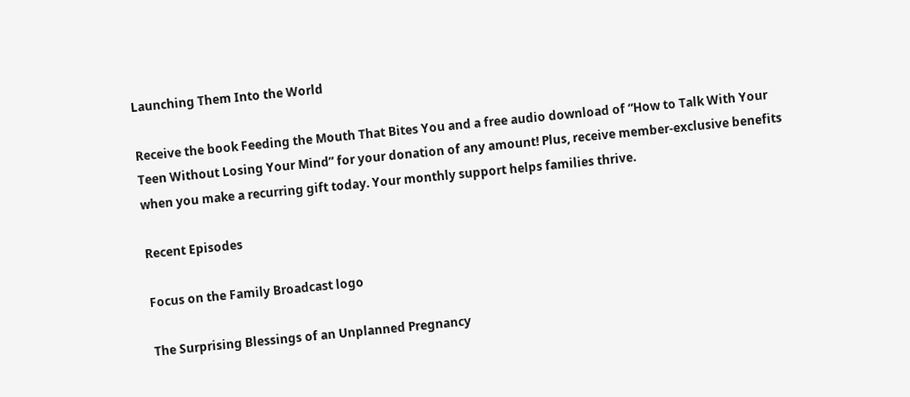Launching Them Into the World

Receive the book Feeding the Mouth That Bites You and a free audio download of “How to Talk With Your Teen Without Losing Your Mind” for your donation of any amount! Plus, receive member-exclusive benefits when you make a recurring gift today. Your monthly support helps families thrive.

Recent Episodes

Focus on the Family Broadcast logo

The Surprising Blessings of an Unplanned Pregnancy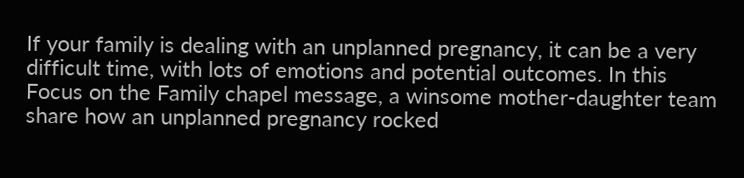If your family is dealing with an unplanned pregnancy, it can be a very difficult time, with lots of emotions and potential outcomes. In this Focus on the Family chapel message, a winsome mother-daughter team share how an unplanned pregnancy rocked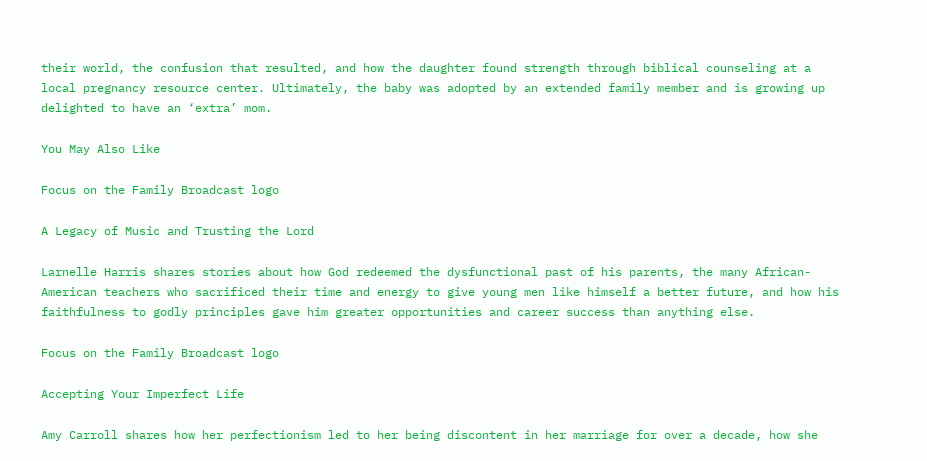their world, the confusion that resulted, and how the daughter found strength through biblical counseling at a local pregnancy resource center. Ultimately, the baby was adopted by an extended family member and is growing up delighted to have an ‘extra’ mom.

You May Also Like

Focus on the Family Broadcast logo

A Legacy of Music and Trusting the Lord

Larnelle Harris shares stories about how God redeemed the dysfunctional past of his parents, the many African-American teachers who sacrificed their time and energy to give young men like himself a better future, and how his faithfulness to godly principles gave him greater opportunities and career success than anything else.

Focus on the Family Broadcast logo

Accepting Your Imperfect Life

Amy Carroll shares how her perfectionism led to her being discontent in her marriage for over a decade, how she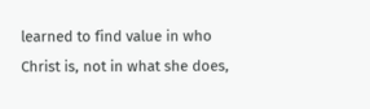learned to find value in who Christ is, not in what she does,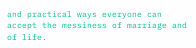and practical ways everyone can accept the messiness of marriage and of life.